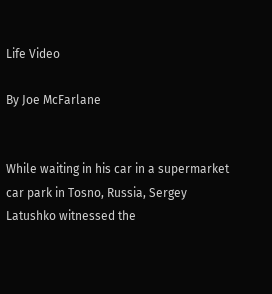Life Video

By Joe McFarlane


While waiting in his car in a supermarket car park in Tosno, Russia, Sergey Latushko witnessed the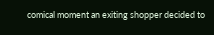comical moment an exiting shopper decided to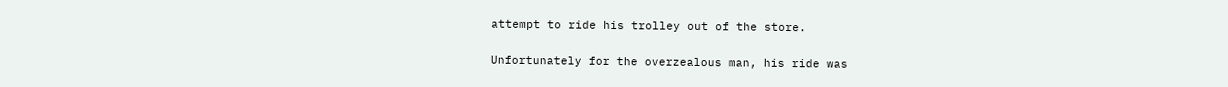attempt to ride his trolley out of the store.


Unfortunately for the overzealous man, his ride was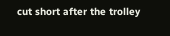cut short after the trolley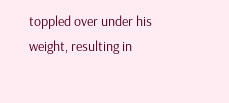toppled over under his weight, resulting in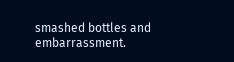smashed bottles and embarrassment.